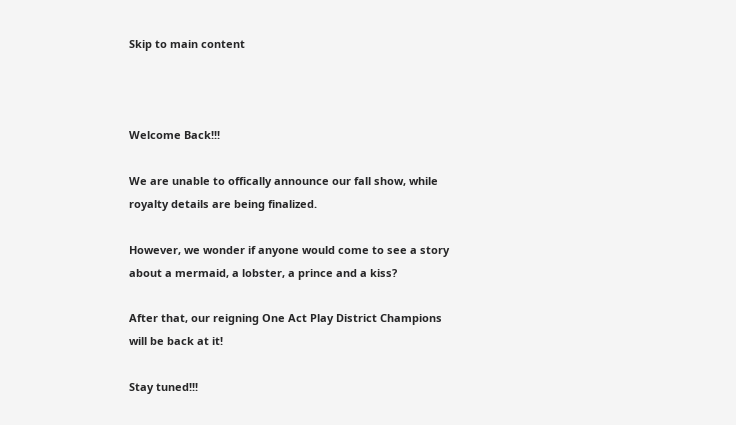Skip to main content



Welcome Back!!!

We are unable to offically announce our fall show, while royalty details are being finalized.

However, we wonder if anyone would come to see a story about a mermaid, a lobster, a prince and a kiss?

After that, our reigning One Act Play District Champions will be back at it!

Stay tuned!!!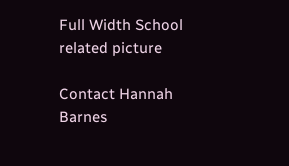Full Width School related picture

Contact Hannah Barnes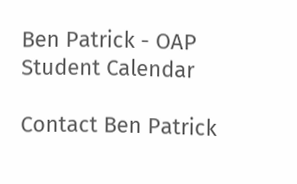Ben Patrick - OAP Student Calendar

Contact Ben Patrick